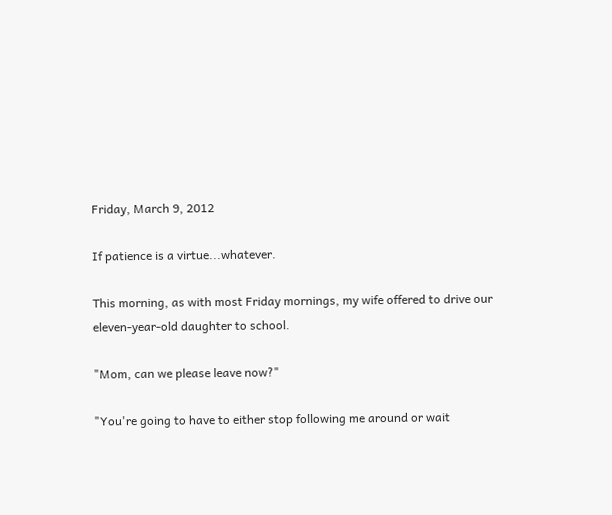Friday, March 9, 2012

If patience is a virtue...whatever.

This morning, as with most Friday mornings, my wife offered to drive our eleven-year-old daughter to school.

"Mom, can we please leave now?"

"You're going to have to either stop following me around or wait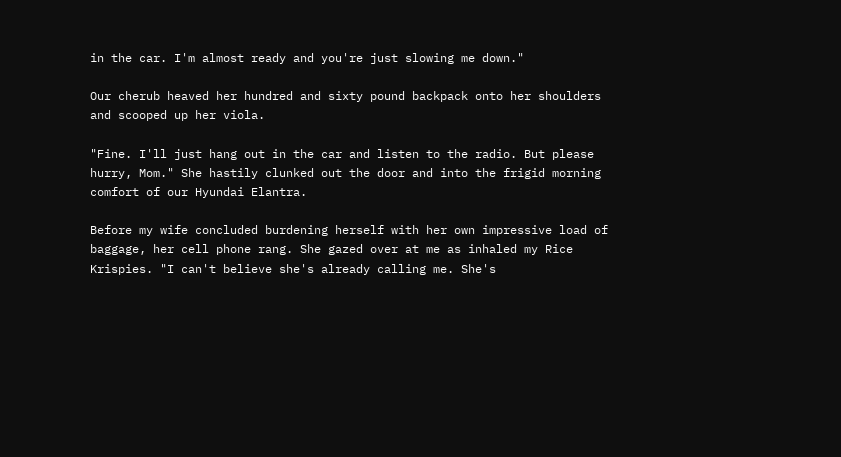in the car. I'm almost ready and you're just slowing me down."

Our cherub heaved her hundred and sixty pound backpack onto her shoulders and scooped up her viola.

"Fine. I'll just hang out in the car and listen to the radio. But please hurry, Mom." She hastily clunked out the door and into the frigid morning comfort of our Hyundai Elantra.

Before my wife concluded burdening herself with her own impressive load of baggage, her cell phone rang. She gazed over at me as inhaled my Rice Krispies. "I can't believe she's already calling me. She's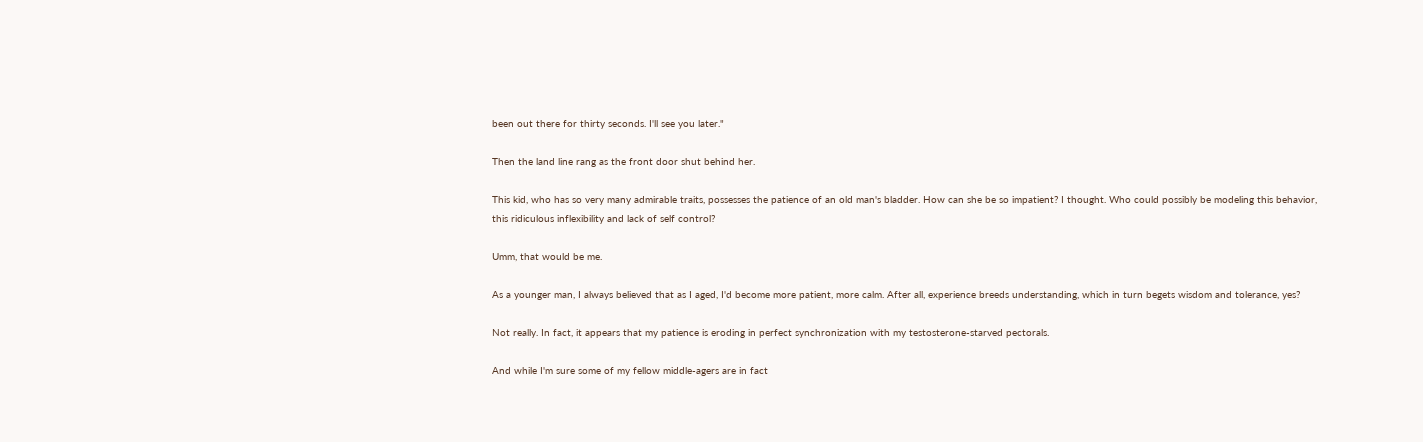been out there for thirty seconds. I'll see you later."

Then the land line rang as the front door shut behind her.

This kid, who has so very many admirable traits, possesses the patience of an old man's bladder. How can she be so impatient? I thought. Who could possibly be modeling this behavior, this ridiculous inflexibility and lack of self control?

Umm, that would be me.

As a younger man, I always believed that as I aged, I'd become more patient, more calm. After all, experience breeds understanding, which in turn begets wisdom and tolerance, yes?

Not really. In fact, it appears that my patience is eroding in perfect synchronization with my testosterone-starved pectorals.

And while I'm sure some of my fellow middle-agers are in fact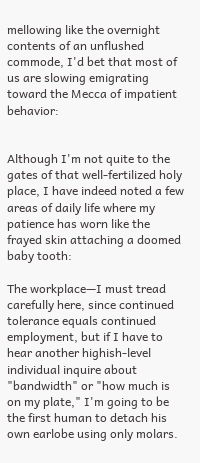mellowing like the overnight contents of an unflushed commode, I'd bet that most of us are slowing emigrating toward the Mecca of impatient behavior:


Although I'm not quite to the gates of that well-fertilized holy place, I have indeed noted a few areas of daily life where my patience has worn like the frayed skin attaching a doomed baby tooth:

The workplace—I must tread carefully here, since continued tolerance equals continued employment, but if I have to hear another highish-level individual inquire about "bandwidth" or "how much is on my plate," I'm going to be the first human to detach his own earlobe using only molars.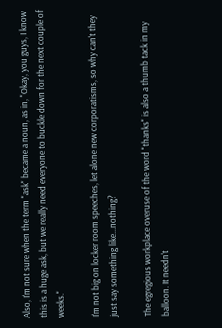Also, I'm not sure when the term "ask" became a noun, as in, "Okay, you guys, I know this is a huge ask, but we really need everyone to buckle down for the next couple of weeks."

I'm not big on locker room speeches, let alone new corporatisms, so why can't they just say something like...nothing?

The egregious workplace overuse of the word "thanks" is also a thumb tack in my balloon. It needn't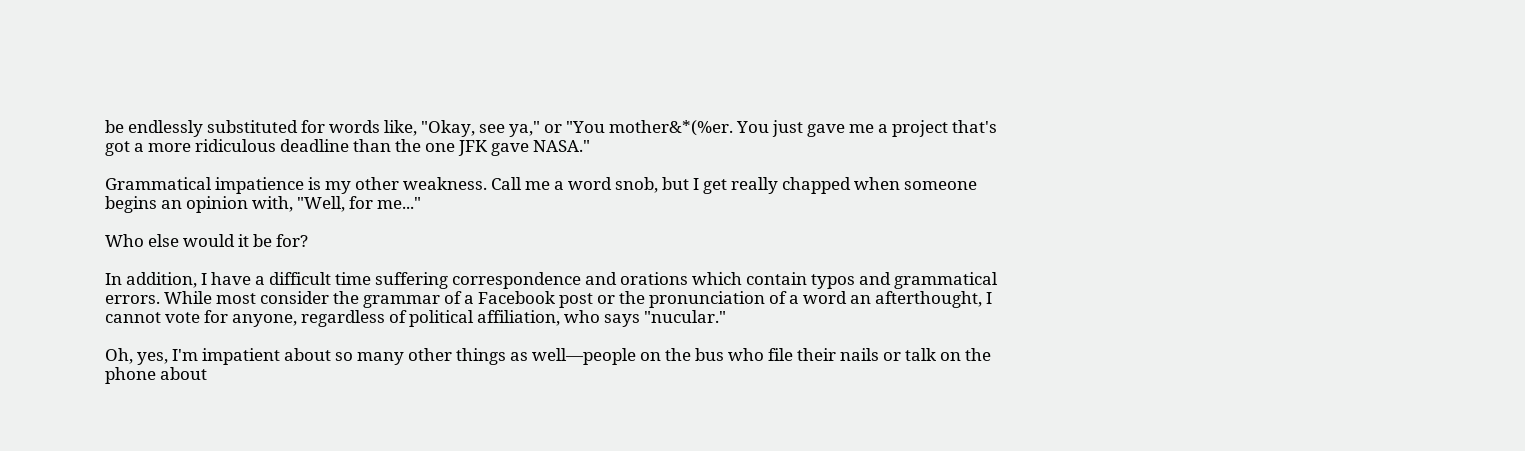be endlessly substituted for words like, "Okay, see ya," or "You mother&*(%er. You just gave me a project that's got a more ridiculous deadline than the one JFK gave NASA."

Grammatical impatience is my other weakness. Call me a word snob, but I get really chapped when someone begins an opinion with, "Well, for me..."

Who else would it be for?

In addition, I have a difficult time suffering correspondence and orations which contain typos and grammatical errors. While most consider the grammar of a Facebook post or the pronunciation of a word an afterthought, I cannot vote for anyone, regardless of political affiliation, who says "nucular."

Oh, yes, I'm impatient about so many other things as well—people on the bus who file their nails or talk on the phone about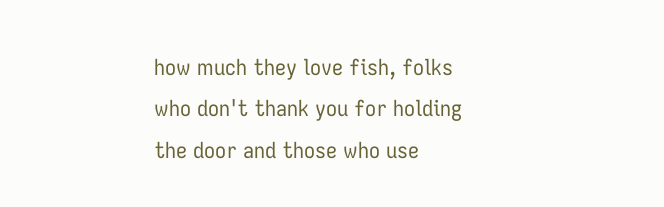how much they love fish, folks who don't thank you for holding the door and those who use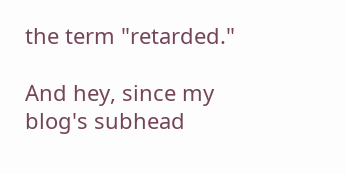the term "retarded."

And hey, since my blog's subhead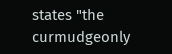states "the curmudgeonly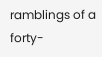ramblings of a forty-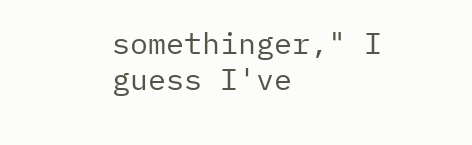somethinger," I guess I've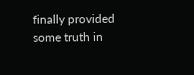finally provided some truth in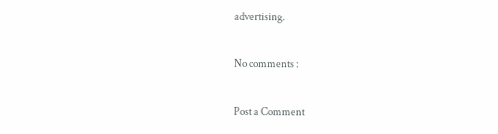advertising.

No comments :

Post a Comment